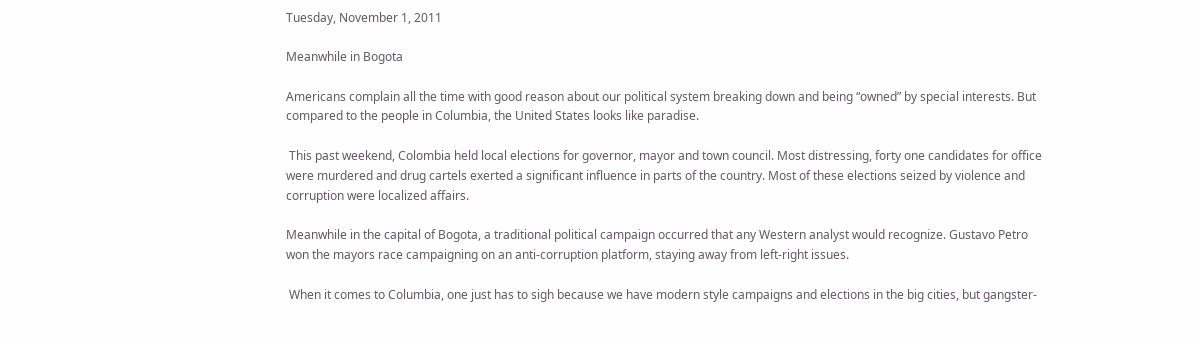Tuesday, November 1, 2011

Meanwhile in Bogota

Americans complain all the time with good reason about our political system breaking down and being “owned” by special interests. But compared to the people in Columbia, the United States looks like paradise.

 This past weekend, Colombia held local elections for governor, mayor and town council. Most distressing, forty one candidates for office were murdered and drug cartels exerted a significant influence in parts of the country. Most of these elections seized by violence and corruption were localized affairs.

Meanwhile in the capital of Bogota, a traditional political campaign occurred that any Western analyst would recognize. Gustavo Petro won the mayors race campaigning on an anti-corruption platform, staying away from left-right issues.

 When it comes to Columbia, one just has to sigh because we have modern style campaigns and elections in the big cities, but gangster-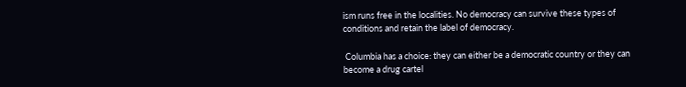ism runs free in the localities. No democracy can survive these types of conditions and retain the label of democracy.

 Columbia has a choice: they can either be a democratic country or they can become a drug cartel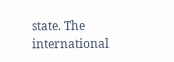state. The international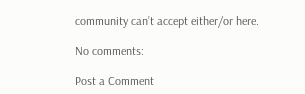community can’t accept either/or here.

No comments:

Post a Comment